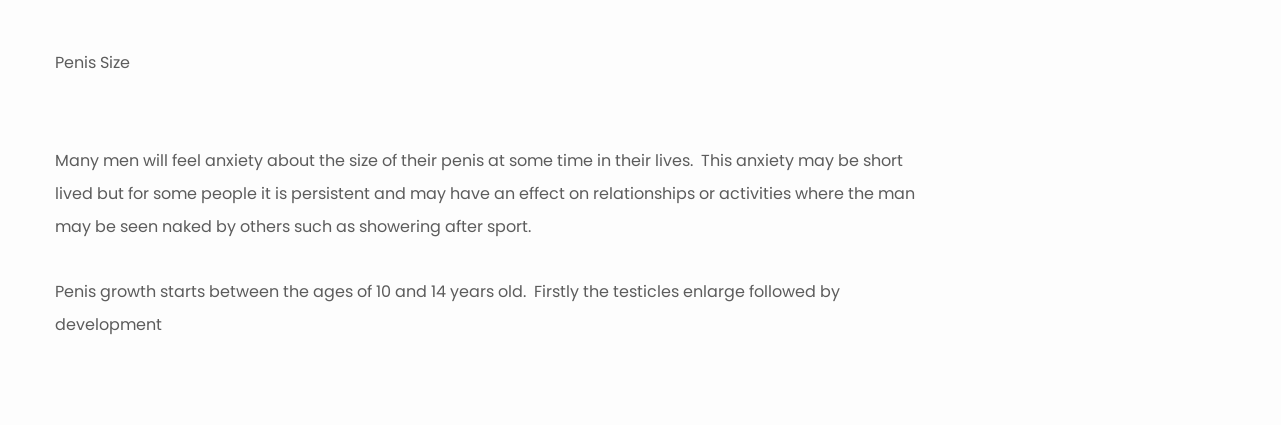Penis Size


Many men will feel anxiety about the size of their penis at some time in their lives.  This anxiety may be short lived but for some people it is persistent and may have an effect on relationships or activities where the man may be seen naked by others such as showering after sport.

Penis growth starts between the ages of 10 and 14 years old.  Firstly the testicles enlarge followed by development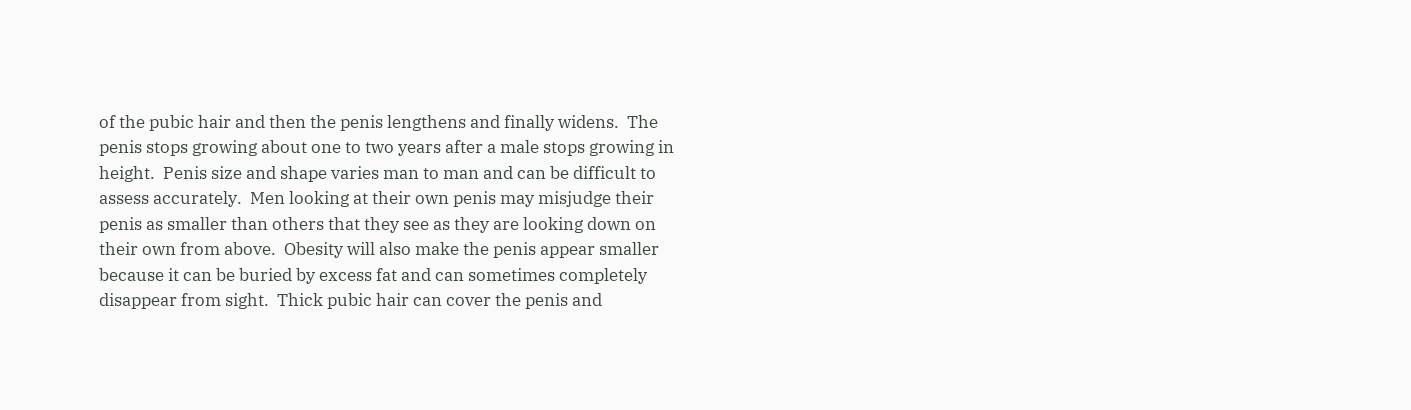of the pubic hair and then the penis lengthens and finally widens.  The penis stops growing about one to two years after a male stops growing in height.  Penis size and shape varies man to man and can be difficult to assess accurately.  Men looking at their own penis may misjudge their penis as smaller than others that they see as they are looking down on their own from above.  Obesity will also make the penis appear smaller because it can be buried by excess fat and can sometimes completely disappear from sight.  Thick pubic hair can cover the penis and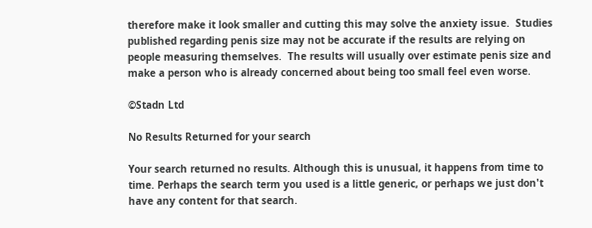therefore make it look smaller and cutting this may solve the anxiety issue.  Studies published regarding penis size may not be accurate if the results are relying on people measuring themselves.  The results will usually over estimate penis size and make a person who is already concerned about being too small feel even worse.

©Stadn Ltd

No Results Returned for your search

Your search returned no results. Although this is unusual, it happens from time to time. Perhaps the search term you used is a little generic, or perhaps we just don't have any content for that search.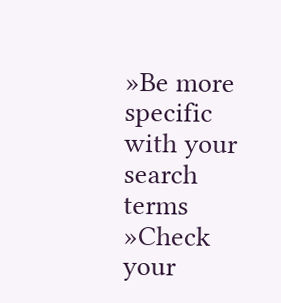»Be more specific with your search terms
»Check your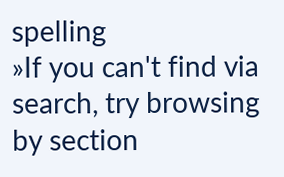spelling
»If you can't find via search, try browsing by section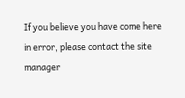If you believe you have come here in error, please contact the site manager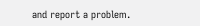and report a problem.